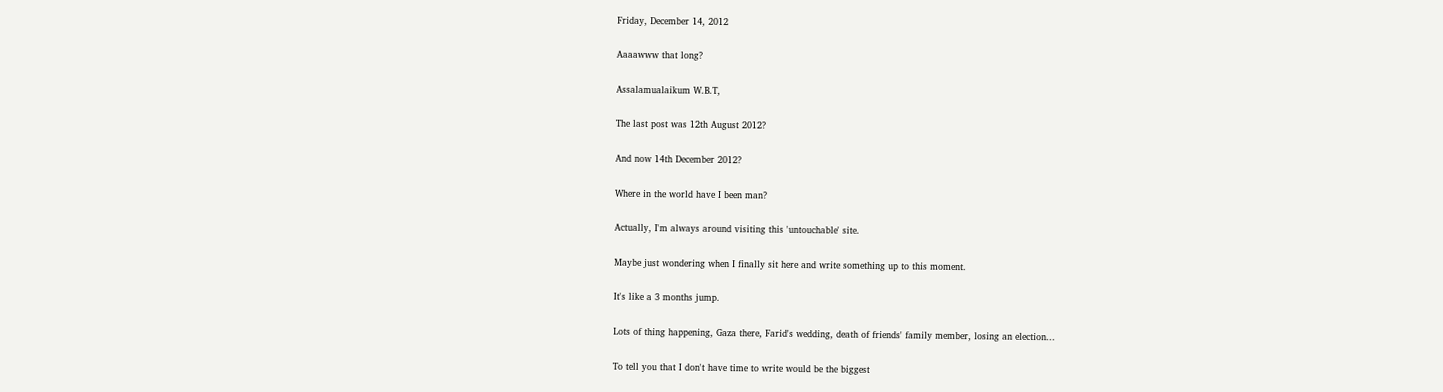Friday, December 14, 2012

Aaaawww that long?

Assalamualaikum W.B.T,

The last post was 12th August 2012?

And now 14th December 2012?

Where in the world have I been man?

Actually, I'm always around visiting this 'untouchable' site.

Maybe just wondering when I finally sit here and write something up to this moment.

It's like a 3 months jump.

Lots of thing happening, Gaza there, Farid's wedding, death of friends' family member, losing an election...

To tell you that I don't have time to write would be the biggest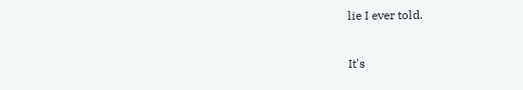lie I ever told.

It's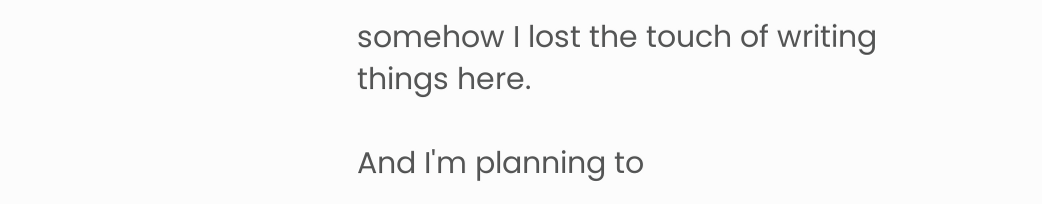somehow I lost the touch of writing things here.

And I'm planning to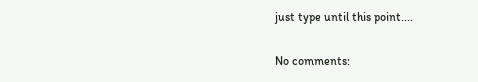just type until this point....

No comments: